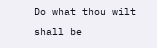Do what thou wilt shall be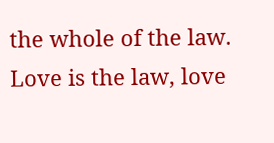the whole of the law.
Love is the law, love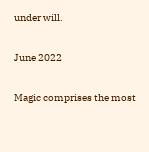under will.

June 2022

Magic comprises the most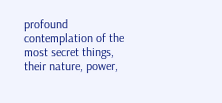profound contemplation of the most secret things, their nature, power,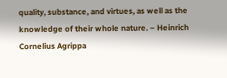quality, substance, and virtues, as well as the knowledge of their whole nature. – Heinrich Cornelius Agrippa